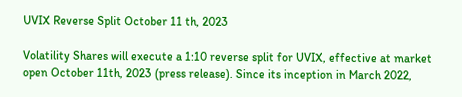UVIX Reverse Split October 11 th, 2023

Volatility Shares will execute a 1:10 reverse split for UVIX, effective at market open October 11th, 2023 (press release). Since its inception in March 2022,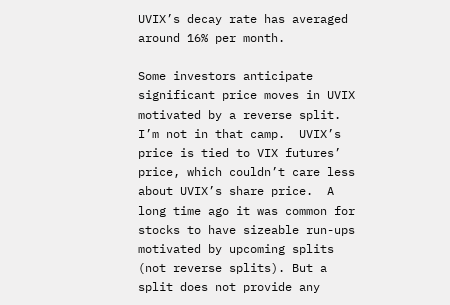UVIX’s decay rate has averaged around 16% per month.

Some investors anticipate significant price moves in UVIX motivated by a reverse split.  I’m not in that camp.  UVIX’s price is tied to VIX futures’ price, which couldn’t care less about UVIX’s share price.  A long time ago it was common for stocks to have sizeable run-ups motivated by upcoming splits (not reverse splits). But a split does not provide any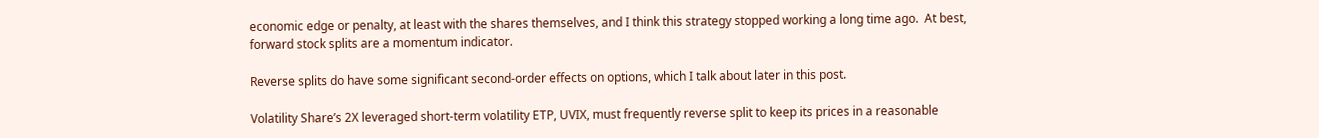economic edge or penalty, at least with the shares themselves, and I think this strategy stopped working a long time ago.  At best, forward stock splits are a momentum indicator.

Reverse splits do have some significant second-order effects on options, which I talk about later in this post.

Volatility Share’s 2X leveraged short-term volatility ETP, UVIX, must frequently reverse split to keep its prices in a reasonable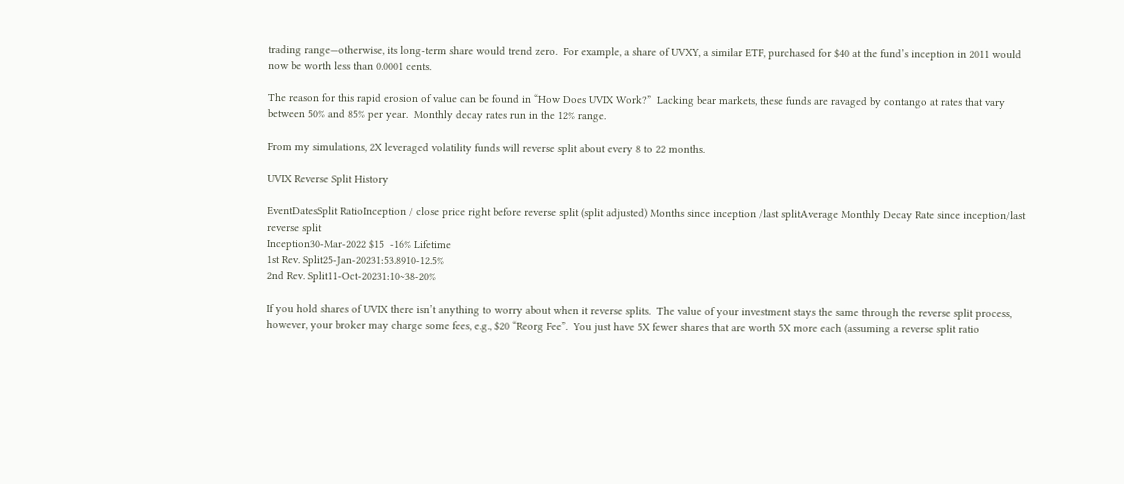trading range—otherwise, its long-term share would trend zero.  For example, a share of UVXY, a similar ETF, purchased for $40 at the fund’s inception in 2011 would now be worth less than 0.0001 cents.

The reason for this rapid erosion of value can be found in “How Does UVIX Work?”  Lacking bear markets, these funds are ravaged by contango at rates that vary between 50% and 85% per year.  Monthly decay rates run in the 12% range.

From my simulations, 2X leveraged volatility funds will reverse split about every 8 to 22 months.

UVIX Reverse Split History

EventDatesSplit RatioInception / close price right before reverse split (split adjusted) Months since inception /last splitAverage Monthly Decay Rate since inception/last reverse split
Inception30-Mar-2022 $15  -16% Lifetime
1st Rev. Split25-Jan-20231:53.8910-12.5%
2nd Rev. Split11-Oct-20231:10~38-20%

If you hold shares of UVIX there isn’t anything to worry about when it reverse splits.  The value of your investment stays the same through the reverse split process, however, your broker may charge some fees, e.g., $20 “Reorg Fee”.  You just have 5X fewer shares that are worth 5X more each (assuming a reverse split ratio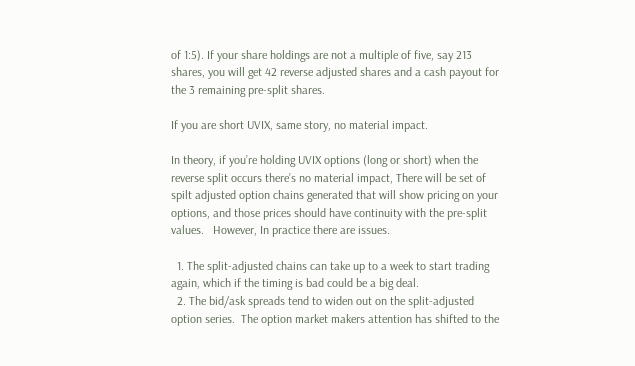of 1:5). If your share holdings are not a multiple of five, say 213 shares, you will get 42 reverse adjusted shares and a cash payout for the 3 remaining pre-split shares.

If you are short UVIX, same story, no material impact.

In theory, if you’re holding UVIX options (long or short) when the reverse split occurs there’s no material impact, There will be set of spilt adjusted option chains generated that will show pricing on your options, and those prices should have continuity with the pre-split values.   However, In practice there are issues.

  1. The split-adjusted chains can take up to a week to start trading again, which if the timing is bad could be a big deal.
  2. The bid/ask spreads tend to widen out on the split-adjusted option series.  The option market makers attention has shifted to the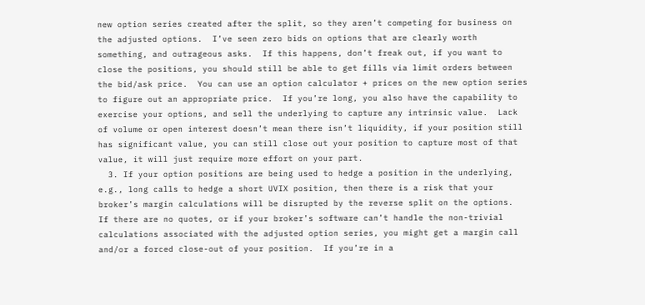new option series created after the split, so they aren’t competing for business on the adjusted options.  I’ve seen zero bids on options that are clearly worth something, and outrageous asks.  If this happens, don’t freak out, if you want to close the positions, you should still be able to get fills via limit orders between the bid/ask price.  You can use an option calculator + prices on the new option series to figure out an appropriate price.  If you’re long, you also have the capability to exercise your options, and sell the underlying to capture any intrinsic value.  Lack of volume or open interest doesn’t mean there isn’t liquidity, if your position still has significant value, you can still close out your position to capture most of that value, it will just require more effort on your part.
  3. If your option positions are being used to hedge a position in the underlying, e.g., long calls to hedge a short UVIX position, then there is a risk that your broker’s margin calculations will be disrupted by the reverse split on the options.  If there are no quotes, or if your broker’s software can’t handle the non-trivial calculations associated with the adjusted option series, you might get a margin call and/or a forced close-out of your position.  If you’re in a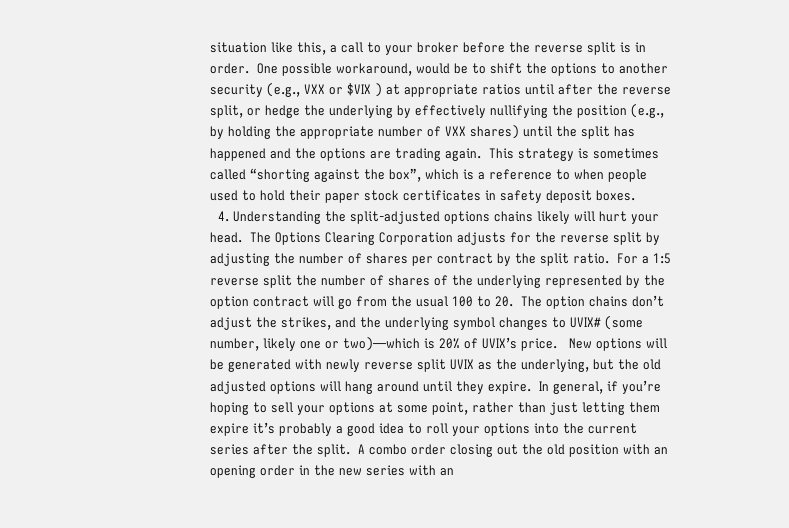situation like this, a call to your broker before the reverse split is in order.  One possible workaround, would be to shift the options to another security (e.g., VXX or $VIX ) at appropriate ratios until after the reverse split, or hedge the underlying by effectively nullifying the position (e.g., by holding the appropriate number of VXX shares) until the split has happened and the options are trading again.  This strategy is sometimes called “shorting against the box”, which is a reference to when people used to hold their paper stock certificates in safety deposit boxes.
  4. Understanding the split-adjusted options chains likely will hurt your head.  The Options Clearing Corporation adjusts for the reverse split by adjusting the number of shares per contract by the split ratio.  For a 1:5 reverse split the number of shares of the underlying represented by the option contract will go from the usual 100 to 20.  The option chains don’t adjust the strikes, and the underlying symbol changes to UVIX# (some number, likely one or two)—which is 20% of UVIX’s price.   New options will be generated with newly reverse split UVIX as the underlying, but the old adjusted options will hang around until they expire.  In general, if you’re hoping to sell your options at some point, rather than just letting them expire it’s probably a good idea to roll your options into the current series after the split.  A combo order closing out the old position with an opening order in the new series with an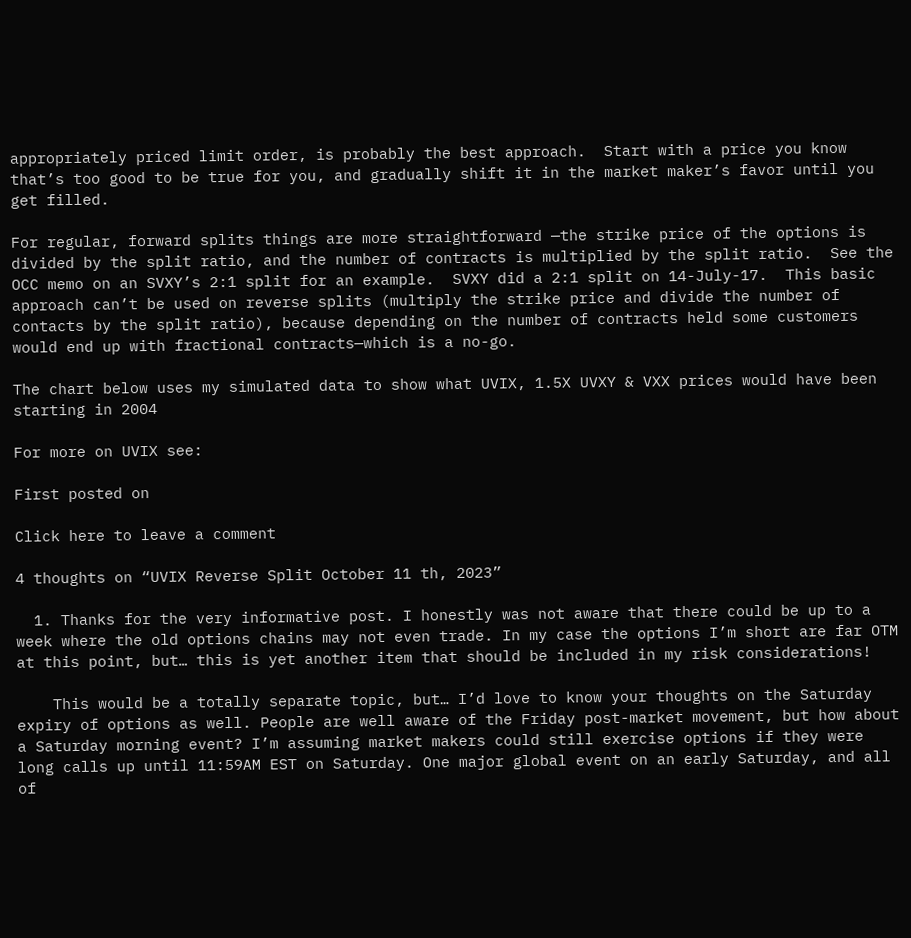appropriately priced limit order, is probably the best approach.  Start with a price you know that’s too good to be true for you, and gradually shift it in the market maker’s favor until you get filled.

For regular, forward splits things are more straightforward —the strike price of the options is divided by the split ratio, and the number of contracts is multiplied by the split ratio.  See the OCC memo on an SVXY’s 2:1 split for an example.  SVXY did a 2:1 split on 14-July-17.  This basic approach can’t be used on reverse splits (multiply the strike price and divide the number of contacts by the split ratio), because depending on the number of contracts held some customers would end up with fractional contracts—which is a no-go.

The chart below uses my simulated data to show what UVIX, 1.5X UVXY & VXX prices would have been starting in 2004

For more on UVIX see:

First posted on

Click here to leave a comment

4 thoughts on “UVIX Reverse Split October 11 th, 2023”

  1. Thanks for the very informative post. I honestly was not aware that there could be up to a week where the old options chains may not even trade. In my case the options I’m short are far OTM at this point, but… this is yet another item that should be included in my risk considerations!

    This would be a totally separate topic, but… I’d love to know your thoughts on the Saturday expiry of options as well. People are well aware of the Friday post-market movement, but how about a Saturday morning event? I’m assuming market makers could still exercise options if they were long calls up until 11:59AM EST on Saturday. One major global event on an early Saturday, and all of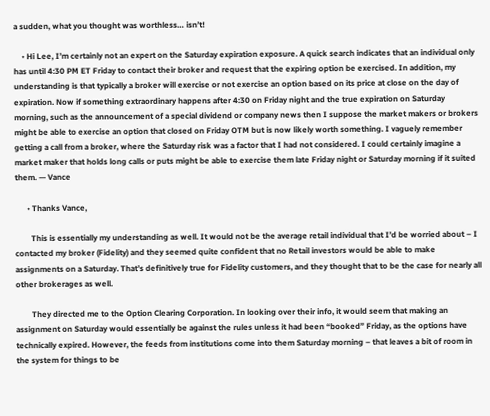a sudden, what you thought was worthless… isn’t!

    • Hi Lee, I’m certainly not an expert on the Saturday expiration exposure. A quick search indicates that an individual only has until 4:30 PM ET Friday to contact their broker and request that the expiring option be exercised. In addition, my understanding is that typically a broker will exercise or not exercise an option based on its price at close on the day of expiration. Now if something extraordinary happens after 4:30 on Friday night and the true expiration on Saturday morning, such as the announcement of a special dividend or company news then I suppose the market makers or brokers might be able to exercise an option that closed on Friday OTM but is now likely worth something. I vaguely remember getting a call from a broker, where the Saturday risk was a factor that I had not considered. I could certainly imagine a market maker that holds long calls or puts might be able to exercise them late Friday night or Saturday morning if it suited them. — Vance

      • Thanks Vance,

        This is essentially my understanding as well. It would not be the average retail individual that I’d be worried about – I contacted my broker (Fidelity) and they seemed quite confident that no Retail investors would be able to make assignments on a Saturday. That’s definitively true for Fidelity customers, and they thought that to be the case for nearly all other brokerages as well.

        They directed me to the Option Clearing Corporation. In looking over their info, it would seem that making an assignment on Saturday would essentially be against the rules unless it had been “booked” Friday, as the options have technically expired. However, the feeds from institutions come into them Saturday morning – that leaves a bit of room in the system for things to be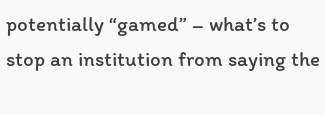potentially “gamed” – what’s to stop an institution from saying the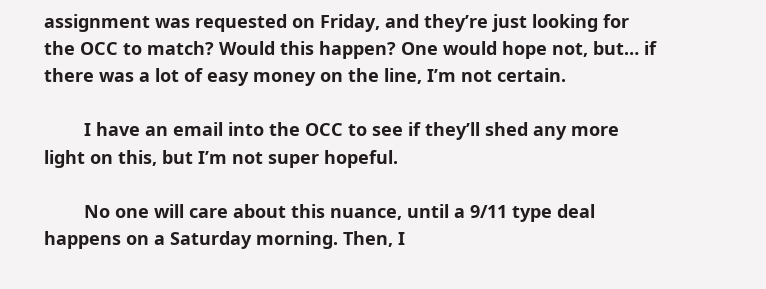assignment was requested on Friday, and they’re just looking for the OCC to match? Would this happen? One would hope not, but… if there was a lot of easy money on the line, I’m not certain.

        I have an email into the OCC to see if they’ll shed any more light on this, but I’m not super hopeful.

        No one will care about this nuance, until a 9/11 type deal happens on a Saturday morning. Then, I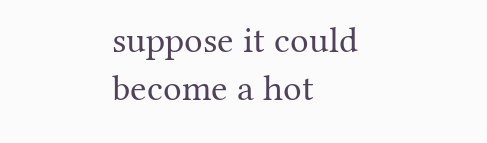suppose it could become a hot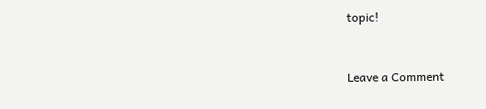topic!


Leave a Comment